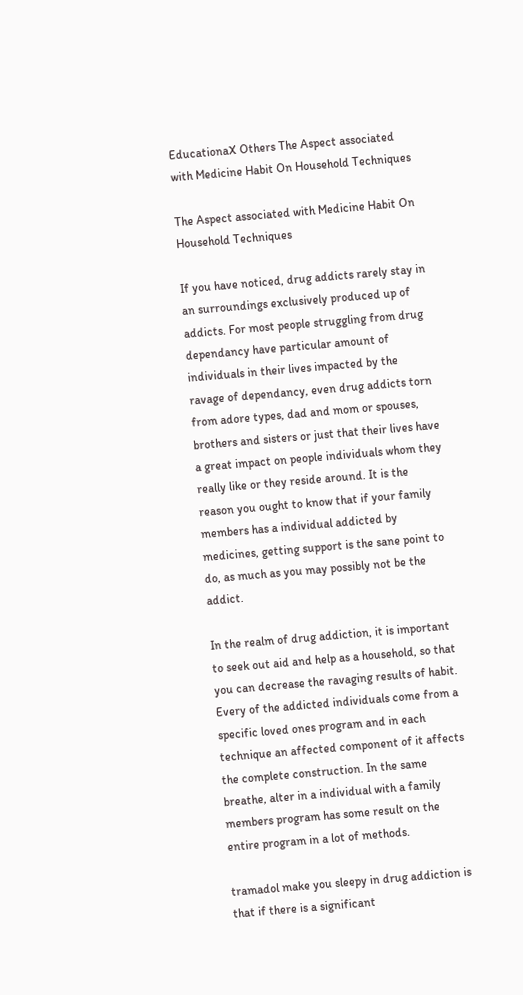EducationaX Others The Aspect associated with Medicine Habit On Household Techniques

The Aspect associated with Medicine Habit On Household Techniques

If you have noticed, drug addicts rarely stay in an surroundings exclusively produced up of addicts. For most people struggling from drug dependancy have particular amount of individuals in their lives impacted by the ravage of dependancy, even drug addicts torn from adore types, dad and mom or spouses, brothers and sisters or just that their lives have a great impact on people individuals whom they really like or they reside around. It is the reason you ought to know that if your family members has a individual addicted by medicines, getting support is the sane point to do, as much as you may possibly not be the addict.

In the realm of drug addiction, it is important to seek out aid and help as a household, so that you can decrease the ravaging results of habit. Every of the addicted individuals come from a specific loved ones program and in each technique an affected component of it affects the complete construction. In the same breathe, alter in a individual with a family members program has some result on the entire program in a lot of methods.

tramadol make you sleepy in drug addiction is that if there is a significant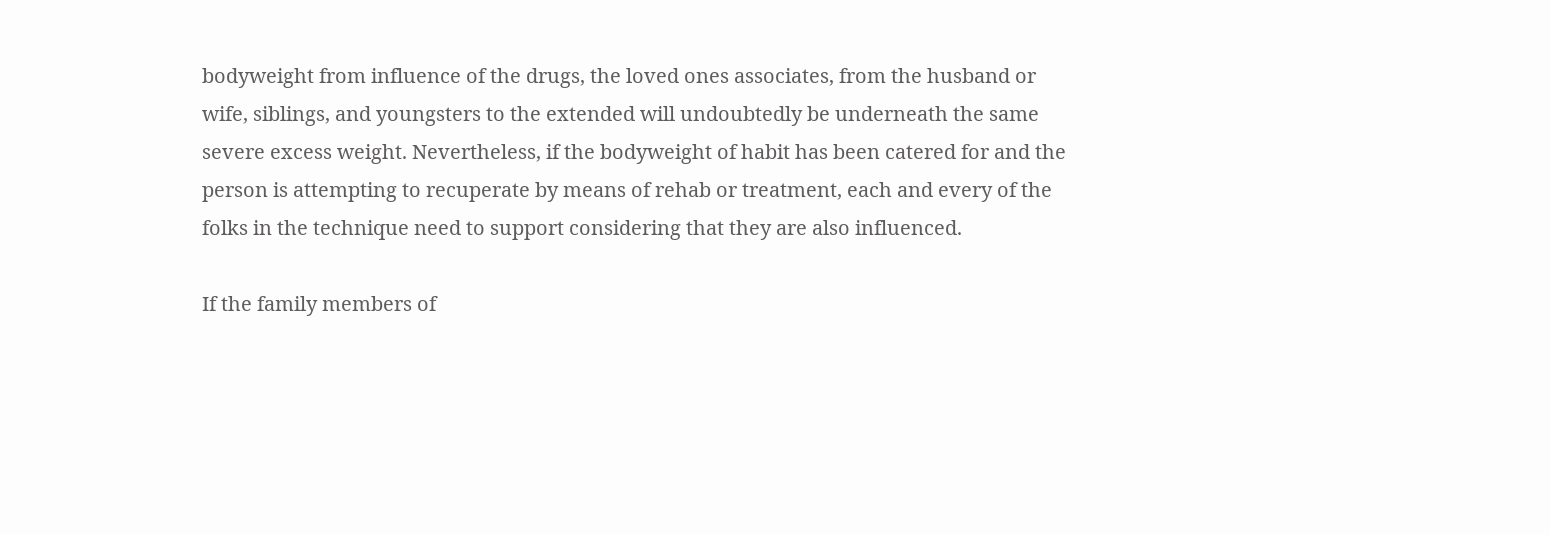bodyweight from influence of the drugs, the loved ones associates, from the husband or wife, siblings, and youngsters to the extended will undoubtedly be underneath the same severe excess weight. Nevertheless, if the bodyweight of habit has been catered for and the person is attempting to recuperate by means of rehab or treatment, each and every of the folks in the technique need to support considering that they are also influenced.

If the family members of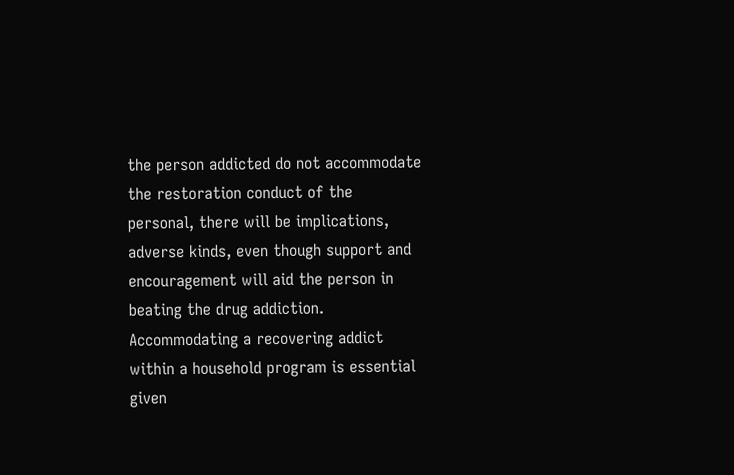the person addicted do not accommodate the restoration conduct of the personal, there will be implications, adverse kinds, even though support and encouragement will aid the person in beating the drug addiction. Accommodating a recovering addict within a household program is essential given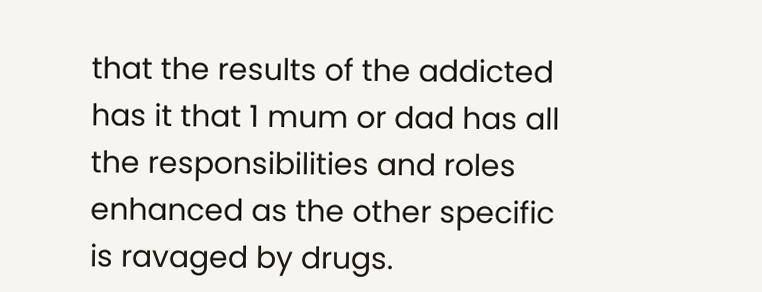that the results of the addicted has it that 1 mum or dad has all the responsibilities and roles enhanced as the other specific is ravaged by drugs.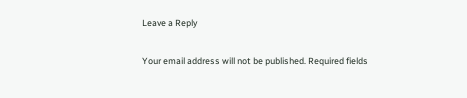Leave a Reply

Your email address will not be published. Required fields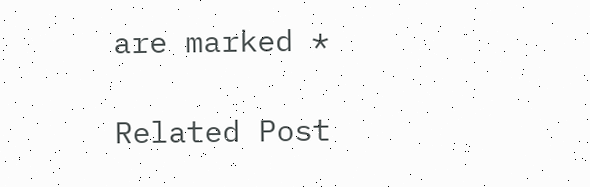are marked *

Related Post